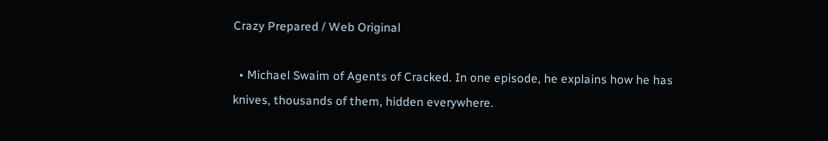Crazy Prepared / Web Original

  • Michael Swaim of Agents of Cracked. In one episode, he explains how he has knives, thousands of them, hidden everywhere.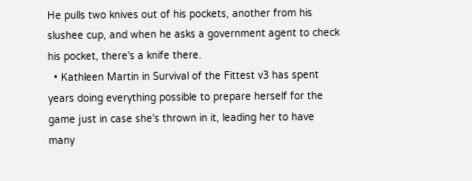He pulls two knives out of his pockets, another from his slushee cup, and when he asks a government agent to check his pocket, there's a knife there.
  • Kathleen Martin in Survival of the Fittest v3 has spent years doing everything possible to prepare herself for the game just in case she's thrown in it, leading her to have many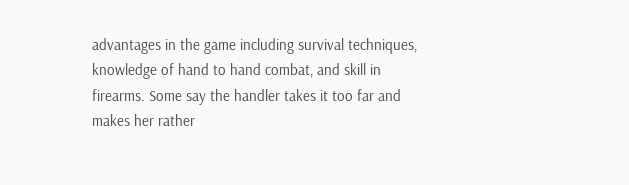advantages in the game including survival techniques, knowledge of hand to hand combat, and skill in firearms. Some say the handler takes it too far and makes her rather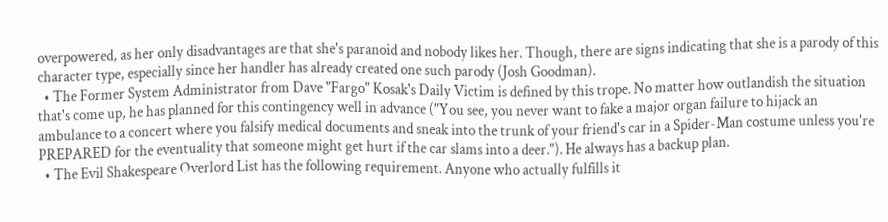overpowered, as her only disadvantages are that she's paranoid and nobody likes her. Though, there are signs indicating that she is a parody of this character type, especially since her handler has already created one such parody (Josh Goodman).
  • The Former System Administrator from Dave "Fargo" Kosak's Daily Victim is defined by this trope. No matter how outlandish the situation that's come up, he has planned for this contingency well in advance ("You see, you never want to fake a major organ failure to hijack an ambulance to a concert where you falsify medical documents and sneak into the trunk of your friend's car in a Spider-Man costume unless you're PREPARED for the eventuality that someone might get hurt if the car slams into a deer."). He always has a backup plan.
  • The Evil Shakespeare Overlord List has the following requirement. Anyone who actually fulfills it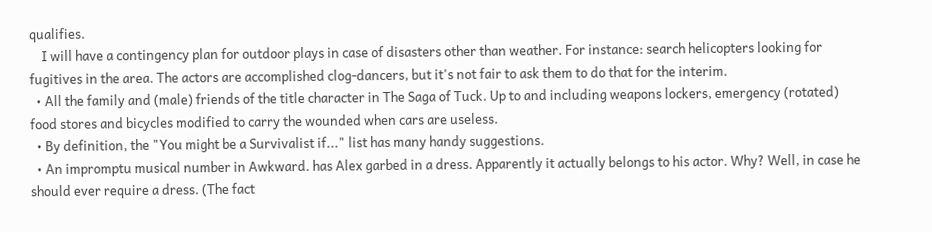qualifies.
    I will have a contingency plan for outdoor plays in case of disasters other than weather. For instance: search helicopters looking for fugitives in the area. The actors are accomplished clog-dancers, but it's not fair to ask them to do that for the interim.
  • All the family and (male) friends of the title character in The Saga of Tuck. Up to and including weapons lockers, emergency (rotated) food stores and bicycles modified to carry the wounded when cars are useless.
  • By definition, the "You might be a Survivalist if..." list has many handy suggestions.
  • An impromptu musical number in Awkward. has Alex garbed in a dress. Apparently it actually belongs to his actor. Why? Well, in case he should ever require a dress. (The fact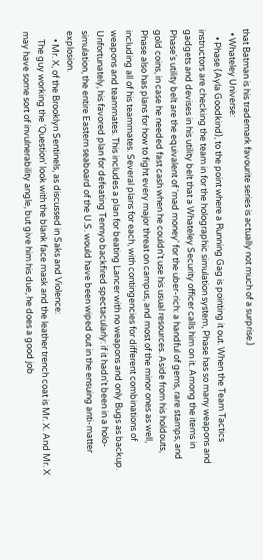that Batman is his trademark favourite series is actually not much of a surprise.)
  • Whateley Universe:
    • Phase (Ayla Goodkind), to the point where a Running Gag is pointing it out. When the Team Tactics instructors are checking the team in for the holographic simulation system, Phase has so many weapons and gadgets and devises in his utility belt that a Whateley Security officer calls him on it. Among the items in Phase's utility belt are the equivalent of 'mad money' for the uber-rich: a handful of gems, rare stamps, and gold coins, in case he needed fast cash when he couldn't use his usual resources. Aside from his holdouts, Phase also has plans for how to fight every major threat on campus, and most of the minor ones as well, including all of his teammates. Several plans for each, with contingencies for different combinations of weapons and teammates. This includes a plan for beating Lancer with no weapons and only Bugs as backup. Unfortunately, his favored plan for defeating Tennyo backfired spectacularly: if it hadn't been in a holo-simulation, the entire Eastern seaboard of the U.S. would have been wiped out in the ensuing anti-matter explosion.
    • Mr. X, of the Brooklyn Sentinels, as discussed in Saks and Violence:
    The guy working the ‘Question’ look with the blank face mask and the leather trench coat is Mr. X. And Mr. X may have some sort of invulnerability angle, but give him his due, he does a good job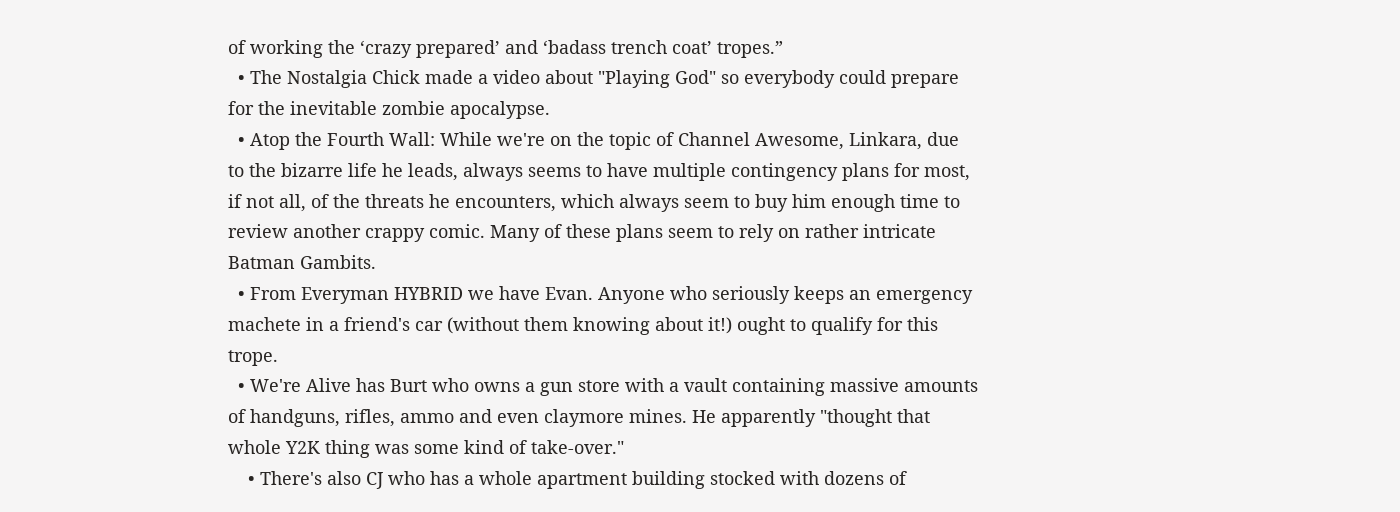of working the ‘crazy prepared’ and ‘badass trench coat’ tropes.”
  • The Nostalgia Chick made a video about "Playing God" so everybody could prepare for the inevitable zombie apocalypse.
  • Atop the Fourth Wall: While we're on the topic of Channel Awesome, Linkara, due to the bizarre life he leads, always seems to have multiple contingency plans for most, if not all, of the threats he encounters, which always seem to buy him enough time to review another crappy comic. Many of these plans seem to rely on rather intricate Batman Gambits.
  • From Everyman HYBRID we have Evan. Anyone who seriously keeps an emergency machete in a friend's car (without them knowing about it!) ought to qualify for this trope.
  • We're Alive has Burt who owns a gun store with a vault containing massive amounts of handguns, rifles, ammo and even claymore mines. He apparently "thought that whole Y2K thing was some kind of take-over."
    • There's also CJ who has a whole apartment building stocked with dozens of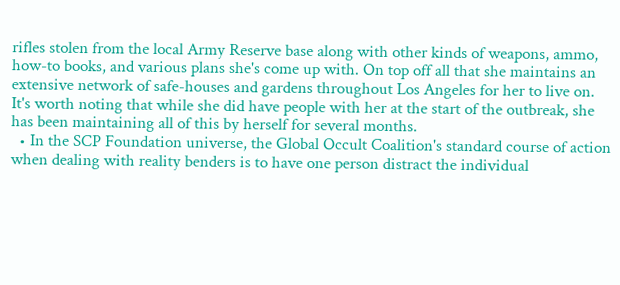rifles stolen from the local Army Reserve base along with other kinds of weapons, ammo, how-to books, and various plans she's come up with. On top off all that she maintains an extensive network of safe-houses and gardens throughout Los Angeles for her to live on. It's worth noting that while she did have people with her at the start of the outbreak, she has been maintaining all of this by herself for several months.
  • In the SCP Foundation universe, the Global Occult Coalition's standard course of action when dealing with reality benders is to have one person distract the individual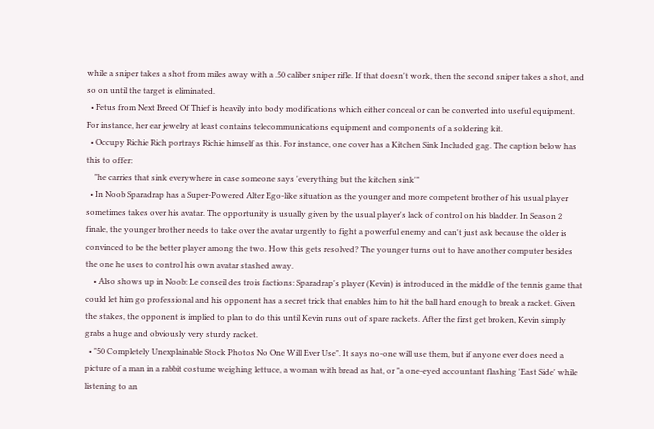while a sniper takes a shot from miles away with a .50 caliber sniper rifle. If that doesn't work, then the second sniper takes a shot, and so on until the target is eliminated.
  • Fetus from Next Breed Of Thief is heavily into body modifications which either conceal or can be converted into useful equipment. For instance, her ear jewelry at least contains telecommunications equipment and components of a soldering kit.
  • Occupy Richie Rich portrays Richie himself as this. For instance, one cover has a Kitchen Sink Included gag. The caption below has this to offer:
    "he carries that sink everywhere in case someone says 'everything but the kitchen sink'"
  • In Noob Sparadrap has a Super-Powered Alter Ego-like situation as the younger and more competent brother of his usual player sometimes takes over his avatar. The opportunity is usually given by the usual player's lack of control on his bladder. In Season 2 finale, the younger brother needs to take over the avatar urgently to fight a powerful enemy and can't just ask because the older is convinced to be the better player among the two. How this gets resolved? The younger turns out to have another computer besides the one he uses to control his own avatar stashed away.
    • Also shows up in Noob: Le conseil des trois factions: Sparadrap's player (Kevin) is introduced in the middle of the tennis game that could let him go professional and his opponent has a secret trick that enables him to hit the ball hard enough to break a racket. Given the stakes, the opponent is implied to plan to do this until Kevin runs out of spare rackets. After the first get broken, Kevin simply grabs a huge and obviously very sturdy racket.
  • "50 Completely Unexplainable Stock Photos No One Will Ever Use". It says no-one will use them, but if anyone ever does need a picture of a man in a rabbit costume weighing lettuce, a woman with bread as hat, or "a one-eyed accountant flashing 'East Side' while listening to an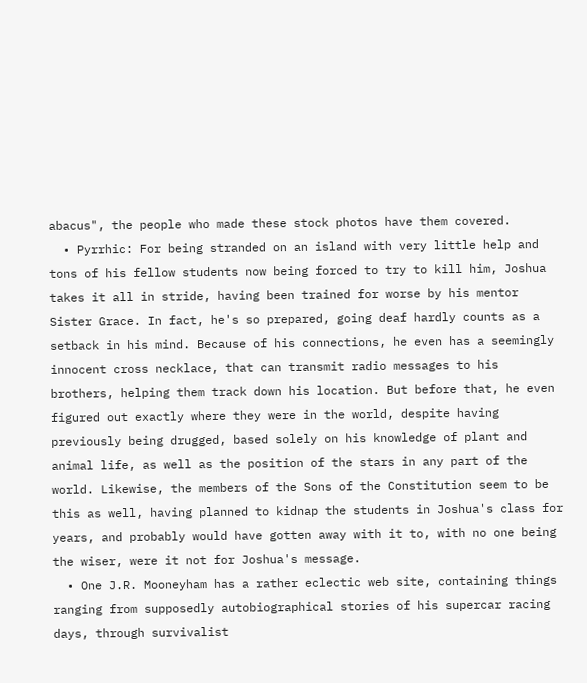abacus", the people who made these stock photos have them covered.
  • Pyrrhic: For being stranded on an island with very little help and tons of his fellow students now being forced to try to kill him, Joshua takes it all in stride, having been trained for worse by his mentor Sister Grace. In fact, he's so prepared, going deaf hardly counts as a setback in his mind. Because of his connections, he even has a seemingly innocent cross necklace, that can transmit radio messages to his brothers, helping them track down his location. But before that, he even figured out exactly where they were in the world, despite having previously being drugged, based solely on his knowledge of plant and animal life, as well as the position of the stars in any part of the world. Likewise, the members of the Sons of the Constitution seem to be this as well, having planned to kidnap the students in Joshua's class for years, and probably would have gotten away with it to, with no one being the wiser, were it not for Joshua's message.
  • One J.R. Mooneyham has a rather eclectic web site, containing things ranging from supposedly autobiographical stories of his supercar racing days, through survivalist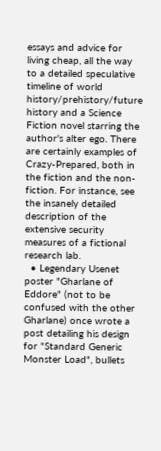essays and advice for living cheap, all the way to a detailed speculative timeline of world history/prehistory/future history and a Science Fiction novel starring the author's alter ego. There are certainly examples of Crazy-Prepared, both in the fiction and the non-fiction. For instance, see the insanely detailed description of the extensive security measures of a fictional research lab.
  • Legendary Usenet poster "Gharlane of Eddore" (not to be confused with the other Gharlane) once wrote a post detailing his design for "Standard Generic Monster Load", bullets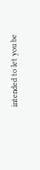intended to let you be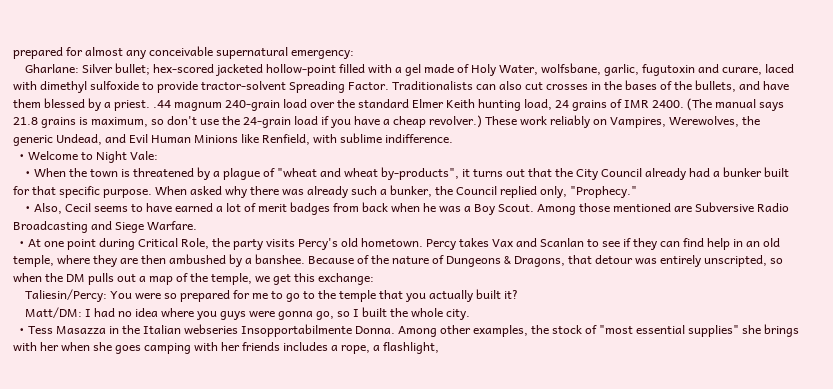prepared for almost any conceivable supernatural emergency:
    Gharlane: Silver bullet; hex-scored jacketed hollow-point filled with a gel made of Holy Water, wolfsbane, garlic, fugutoxin and curare, laced with dimethyl sulfoxide to provide tractor-solvent Spreading Factor. Traditionalists can also cut crosses in the bases of the bullets, and have them blessed by a priest. .44 magnum 240-grain load over the standard Elmer Keith hunting load, 24 grains of IMR 2400. (The manual says 21.8 grains is maximum, so don't use the 24-grain load if you have a cheap revolver.) These work reliably on Vampires, Werewolves, the generic Undead, and Evil Human Minions like Renfield, with sublime indifference.
  • Welcome to Night Vale:
    • When the town is threatened by a plague of "wheat and wheat by-products", it turns out that the City Council already had a bunker built for that specific purpose. When asked why there was already such a bunker, the Council replied only, "Prophecy."
    • Also, Cecil seems to have earned a lot of merit badges from back when he was a Boy Scout. Among those mentioned are Subversive Radio Broadcasting and Siege Warfare.
  • At one point during Critical Role, the party visits Percy's old hometown. Percy takes Vax and Scanlan to see if they can find help in an old temple, where they are then ambushed by a banshee. Because of the nature of Dungeons & Dragons, that detour was entirely unscripted, so when the DM pulls out a map of the temple, we get this exchange:
    Taliesin/Percy: You were so prepared for me to go to the temple that you actually built it?
    Matt/DM: I had no idea where you guys were gonna go, so I built the whole city.
  • Tess Masazza in the Italian webseries Insopportabilmente Donna. Among other examples, the stock of "most essential supplies" she brings with her when she goes camping with her friends includes a rope, a flashlight,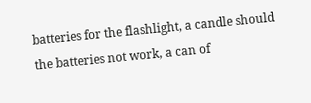batteries for the flashlight, a candle should the batteries not work, a can of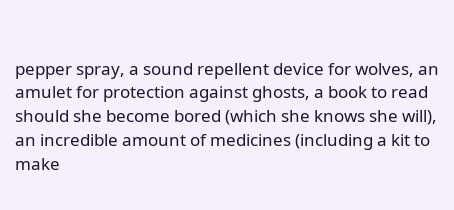pepper spray, a sound repellent device for wolves, an amulet for protection against ghosts, a book to read should she become bored (which she knows she will), an incredible amount of medicines (including a kit to make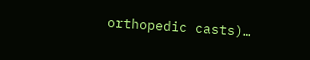orthopedic casts)…